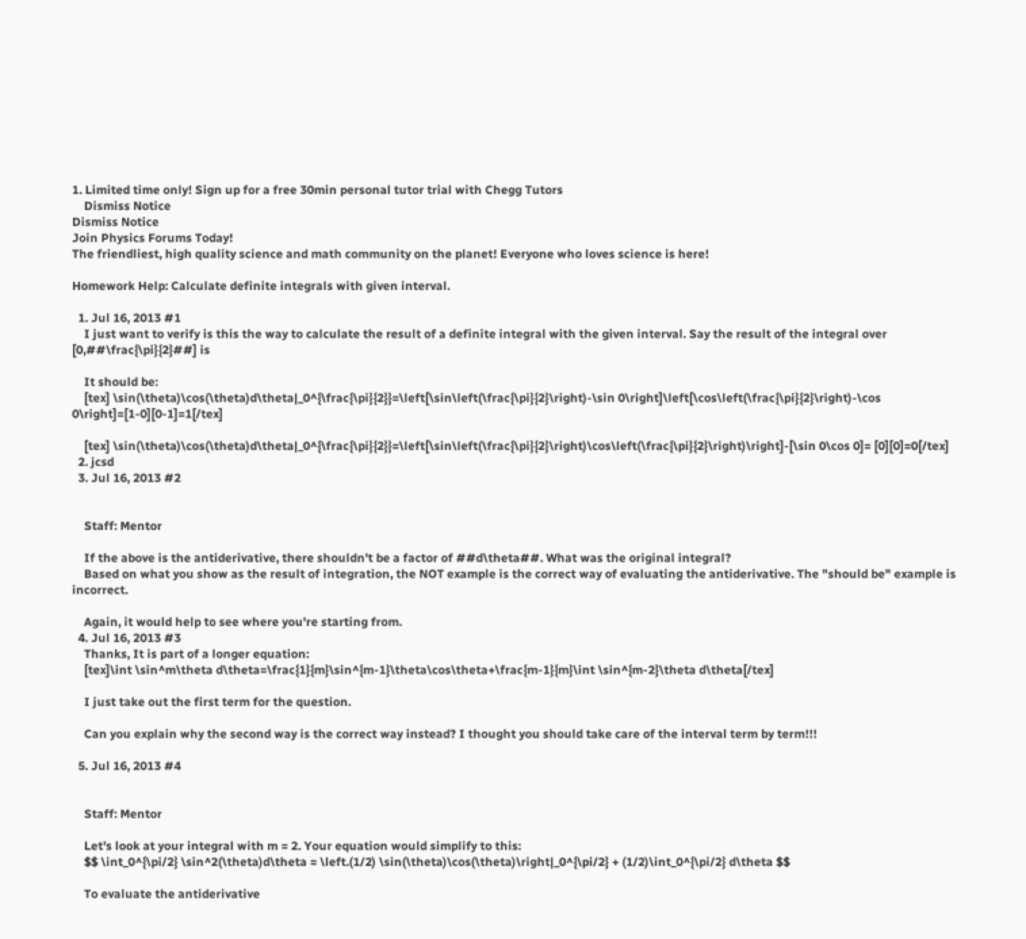1. Limited time only! Sign up for a free 30min personal tutor trial with Chegg Tutors
    Dismiss Notice
Dismiss Notice
Join Physics Forums Today!
The friendliest, high quality science and math community on the planet! Everyone who loves science is here!

Homework Help: Calculate definite integrals with given interval.

  1. Jul 16, 2013 #1
    I just want to verify is this the way to calculate the result of a definite integral with the given interval. Say the result of the integral over [0,##\frac{\pi}{2}##] is

    It should be:
    [tex] \sin(\theta)\cos(\theta)d\theta|_0^{\frac{\pi}{2}}=\left[\sin\left(\frac{\pi}{2}\right)-\sin 0\right]\left[\cos\left(\frac{\pi}{2}\right)-\cos 0\right]=[1-0][0-1]=1[/tex]

    [tex] \sin(\theta)\cos(\theta)d\theta|_0^{\frac{\pi}{2}}=\left[\sin\left(\frac{\pi}{2}\right)\cos\left(\frac{\pi}{2}\right)\right]-[\sin 0\cos 0]= [0][0]=0[/tex]
  2. jcsd
  3. Jul 16, 2013 #2


    Staff: Mentor

    If the above is the antiderivative, there shouldn't be a factor of ##d\theta##. What was the original integral?
    Based on what you show as the result of integration, the NOT example is the correct way of evaluating the antiderivative. The "should be" example is incorrect.

    Again, it would help to see where you're starting from.
  4. Jul 16, 2013 #3
    Thanks, It is part of a longer equation:
    [tex]\int \sin^m\theta d\theta=\frac{1}{m}\sin^{m-1}\theta\cos\theta+\frac{m-1}{m}\int \sin^{m-2}\theta d\theta[/tex]

    I just take out the first term for the question.

    Can you explain why the second way is the correct way instead? I thought you should take care of the interval term by term!!!

  5. Jul 16, 2013 #4


    Staff: Mentor

    Let's look at your integral with m = 2. Your equation would simplify to this:
    $$ \int_0^{\pi/2} \sin^2(\theta)d\theta = \left.(1/2) \sin(\theta)\cos(\theta)\right|_0^{\pi/2} + (1/2)\int_0^{\pi/2} d\theta $$

    To evaluate the antiderivative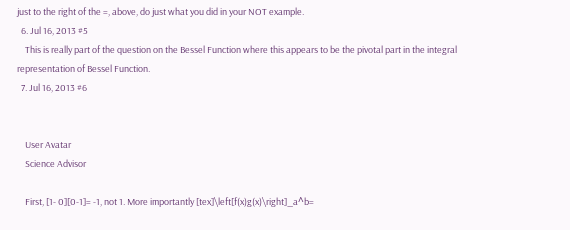just to the right of the =, above, do just what you did in your NOT example.
  6. Jul 16, 2013 #5
    This is really part of the question on the Bessel Function where this appears to be the pivotal part in the integral representation of Bessel Function.
  7. Jul 16, 2013 #6


    User Avatar
    Science Advisor

    First, [1- 0][0-1]= -1, not 1. More importantly [tex]\left[f(x)g(x)\right]_a^b=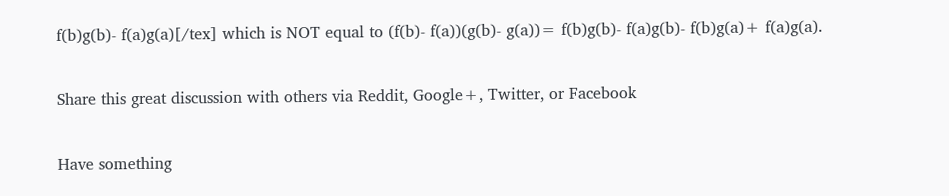f(b)g(b)- f(a)g(a)[/tex] which is NOT equal to (f(b)- f(a))(g(b)- g(a))= f(b)g(b)- f(a)g(b)- f(b)g(a)+ f(a)g(a).

Share this great discussion with others via Reddit, Google+, Twitter, or Facebook

Have something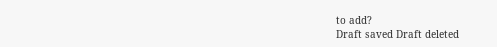to add?
Draft saved Draft deleted